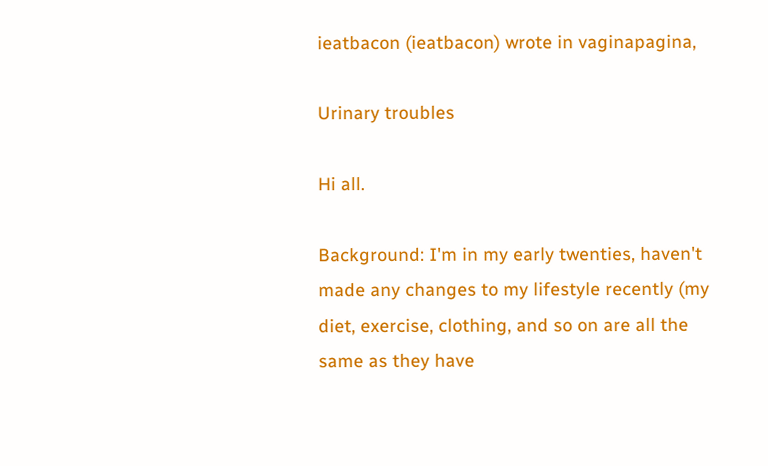ieatbacon (ieatbacon) wrote in vaginapagina,

Urinary troubles

Hi all.

Background: I'm in my early twenties, haven't made any changes to my lifestyle recently (my diet, exercise, clothing, and so on are all the same as they have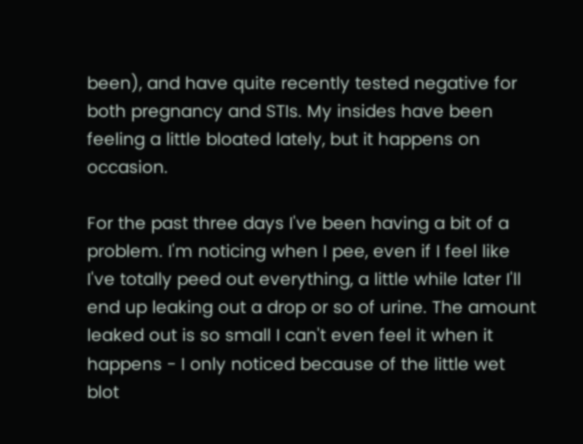been), and have quite recently tested negative for both pregnancy and STIs. My insides have been feeling a little bloated lately, but it happens on occasion.

For the past three days I've been having a bit of a problem. I'm noticing when I pee, even if I feel like I've totally peed out everything, a little while later I'll end up leaking out a drop or so of urine. The amount leaked out is so small I can't even feel it when it happens - I only noticed because of the little wet blot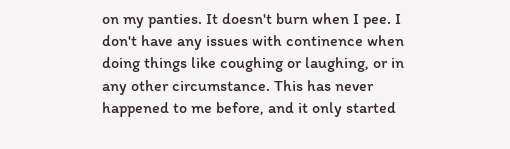on my panties. It doesn't burn when I pee. I don't have any issues with continence when doing things like coughing or laughing, or in any other circumstance. This has never happened to me before, and it only started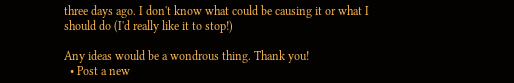three days ago. I don't know what could be causing it or what I should do (I'd really like it to stop!)

Any ideas would be a wondrous thing. Thank you!
  • Post a new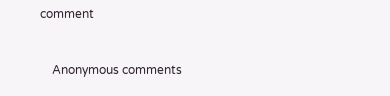comment


    Anonymous comments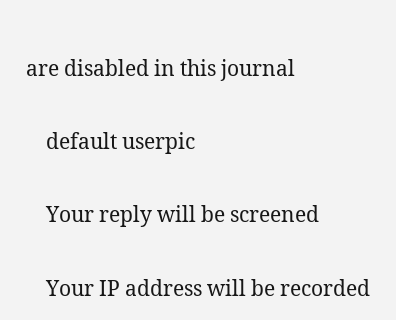are disabled in this journal

    default userpic

    Your reply will be screened

    Your IP address will be recorded